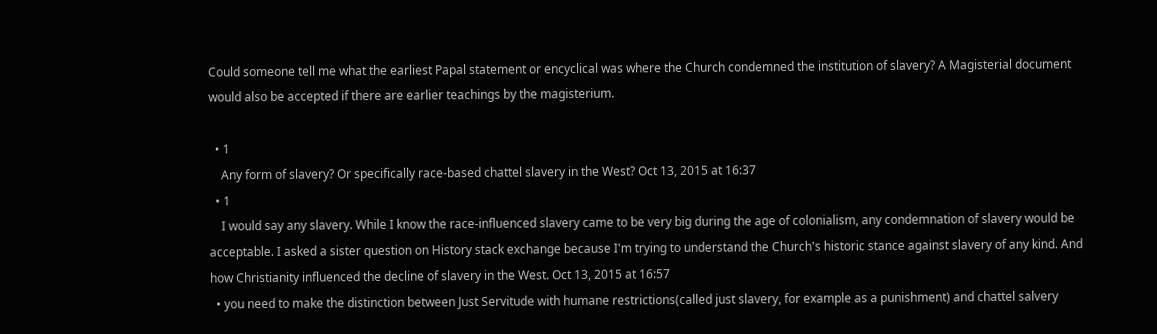Could someone tell me what the earliest Papal statement or encyclical was where the Church condemned the institution of slavery? A Magisterial document would also be accepted if there are earlier teachings by the magisterium.

  • 1
    Any form of slavery? Or specifically race-based chattel slavery in the West? Oct 13, 2015 at 16:37
  • 1
    I would say any slavery. While I know the race-influenced slavery came to be very big during the age of colonialism, any condemnation of slavery would be acceptable. I asked a sister question on History stack exchange because I'm trying to understand the Church's historic stance against slavery of any kind. And how Christianity influenced the decline of slavery in the West. Oct 13, 2015 at 16:57
  • you need to make the distinction between Just Servitude with humane restrictions(called just slavery, for example as a punishment) and chattel salvery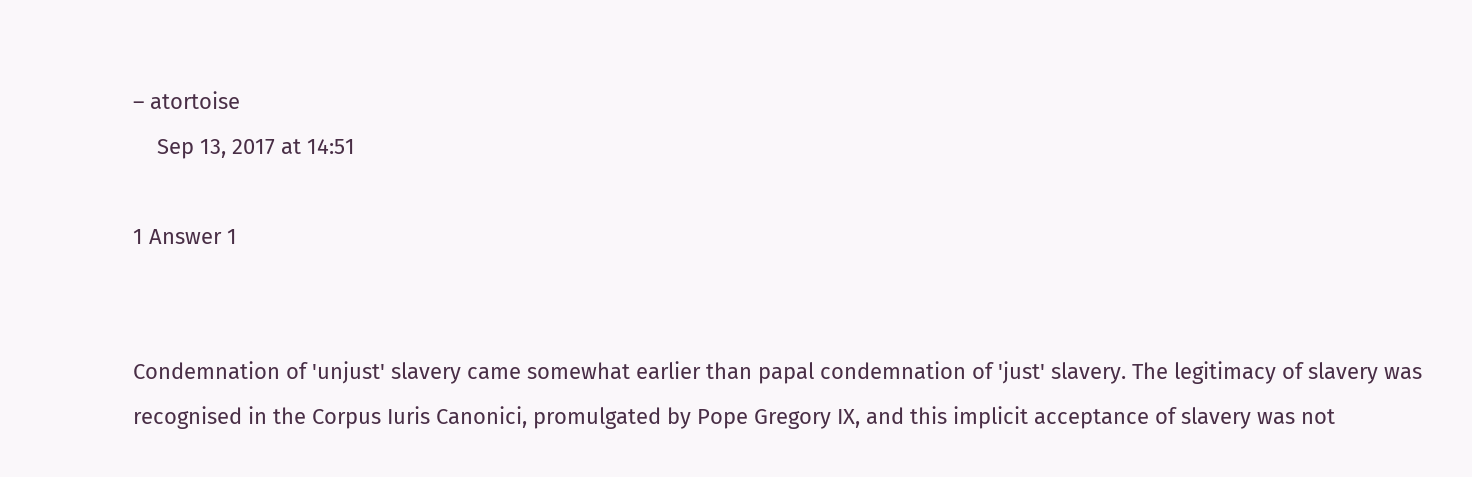– atortoise
    Sep 13, 2017 at 14:51

1 Answer 1


Condemnation of 'unjust' slavery came somewhat earlier than papal condemnation of 'just' slavery. The legitimacy of slavery was recognised in the Corpus Iuris Canonici, promulgated by Pope Gregory IX, and this implicit acceptance of slavery was not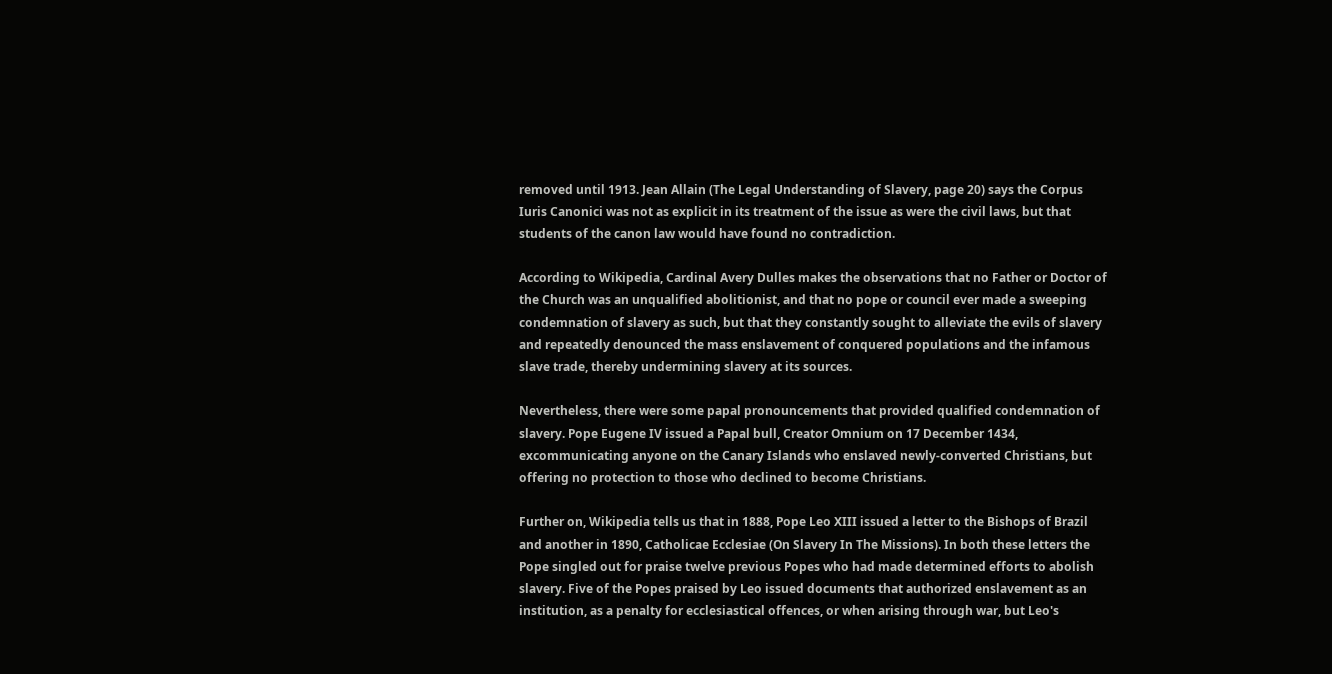removed until 1913. Jean Allain (The Legal Understanding of Slavery, page 20) says the Corpus Iuris Canonici was not as explicit in its treatment of the issue as were the civil laws, but that students of the canon law would have found no contradiction.

According to Wikipedia, Cardinal Avery Dulles makes the observations that no Father or Doctor of the Church was an unqualified abolitionist, and that no pope or council ever made a sweeping condemnation of slavery as such, but that they constantly sought to alleviate the evils of slavery and repeatedly denounced the mass enslavement of conquered populations and the infamous slave trade, thereby undermining slavery at its sources.

Nevertheless, there were some papal pronouncements that provided qualified condemnation of slavery. Pope Eugene IV issued a Papal bull, Creator Omnium on 17 December 1434, excommunicating anyone on the Canary Islands who enslaved newly-converted Christians, but offering no protection to those who declined to become Christians.

Further on, Wikipedia tells us that in 1888, Pope Leo XIII issued a letter to the Bishops of Brazil and another in 1890, Catholicae Ecclesiae (On Slavery In The Missions). In both these letters the Pope singled out for praise twelve previous Popes who had made determined efforts to abolish slavery. Five of the Popes praised by Leo issued documents that authorized enslavement as an institution, as a penalty for ecclesiastical offences, or when arising through war, but Leo's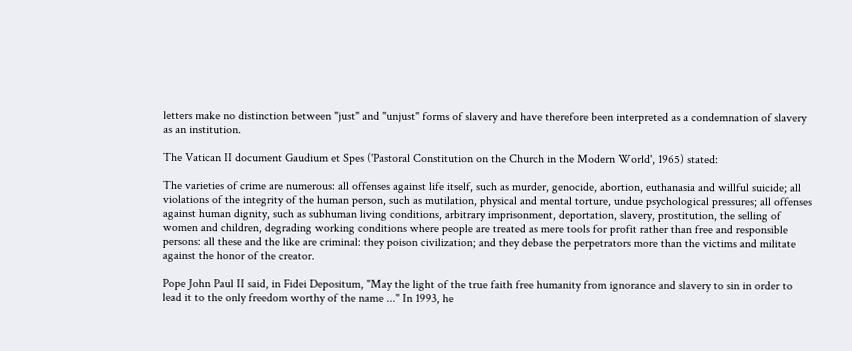letters make no distinction between "just" and "unjust" forms of slavery and have therefore been interpreted as a condemnation of slavery as an institution.

The Vatican II document Gaudium et Spes ('Pastoral Constitution on the Church in the Modern World', 1965) stated:

The varieties of crime are numerous: all offenses against life itself, such as murder, genocide, abortion, euthanasia and willful suicide; all violations of the integrity of the human person, such as mutilation, physical and mental torture, undue psychological pressures; all offenses against human dignity, such as subhuman living conditions, arbitrary imprisonment, deportation, slavery, prostitution, the selling of women and children, degrading working conditions where people are treated as mere tools for profit rather than free and responsible persons: all these and the like are criminal: they poison civilization; and they debase the perpetrators more than the victims and militate against the honor of the creator.

Pope John Paul II said, in Fidei Depositum, "May the light of the true faith free humanity from ignorance and slavery to sin in order to lead it to the only freedom worthy of the name ..." In 1993, he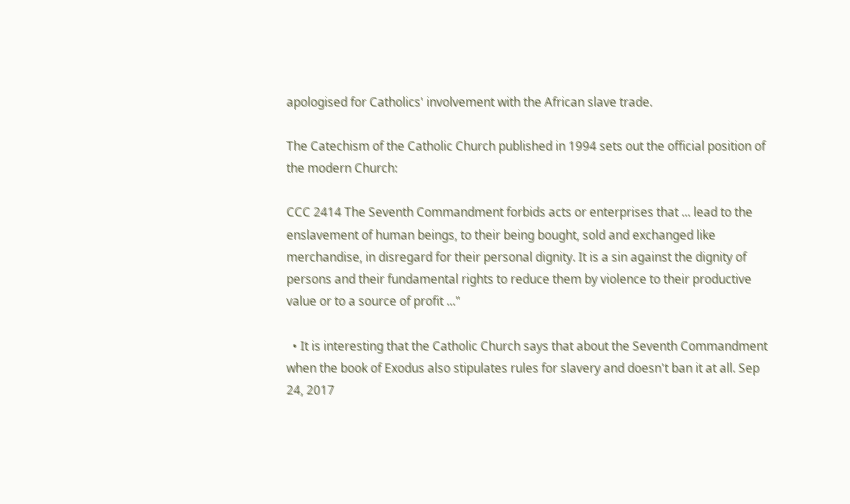apologised for Catholics' involvement with the African slave trade.

The Catechism of the Catholic Church published in 1994 sets out the official position of the modern Church:

CCC 2414 The Seventh Commandment forbids acts or enterprises that ... lead to the enslavement of human beings, to their being bought, sold and exchanged like merchandise, in disregard for their personal dignity. It is a sin against the dignity of persons and their fundamental rights to reduce them by violence to their productive value or to a source of profit ..."

  • It is interesting that the Catholic Church says that about the Seventh Commandment when the book of Exodus also stipulates rules for slavery and doesn't ban it at all. Sep 24, 2017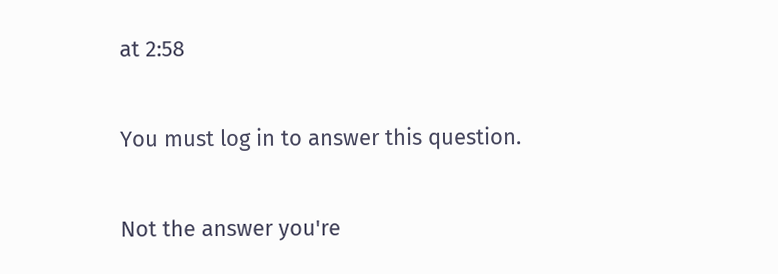at 2:58

You must log in to answer this question.

Not the answer you're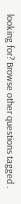looking for? Browse other questions tagged .